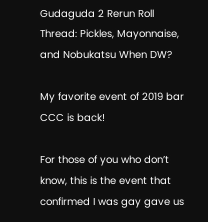Gudaguda 2 Rerun Roll Thread: Pickles, Mayonnaise, and Nobukatsu When DW?

My favorite event of 2019 bar CCC is back!

For those of you who don’t know, this is the event that confirmed I was gay gave us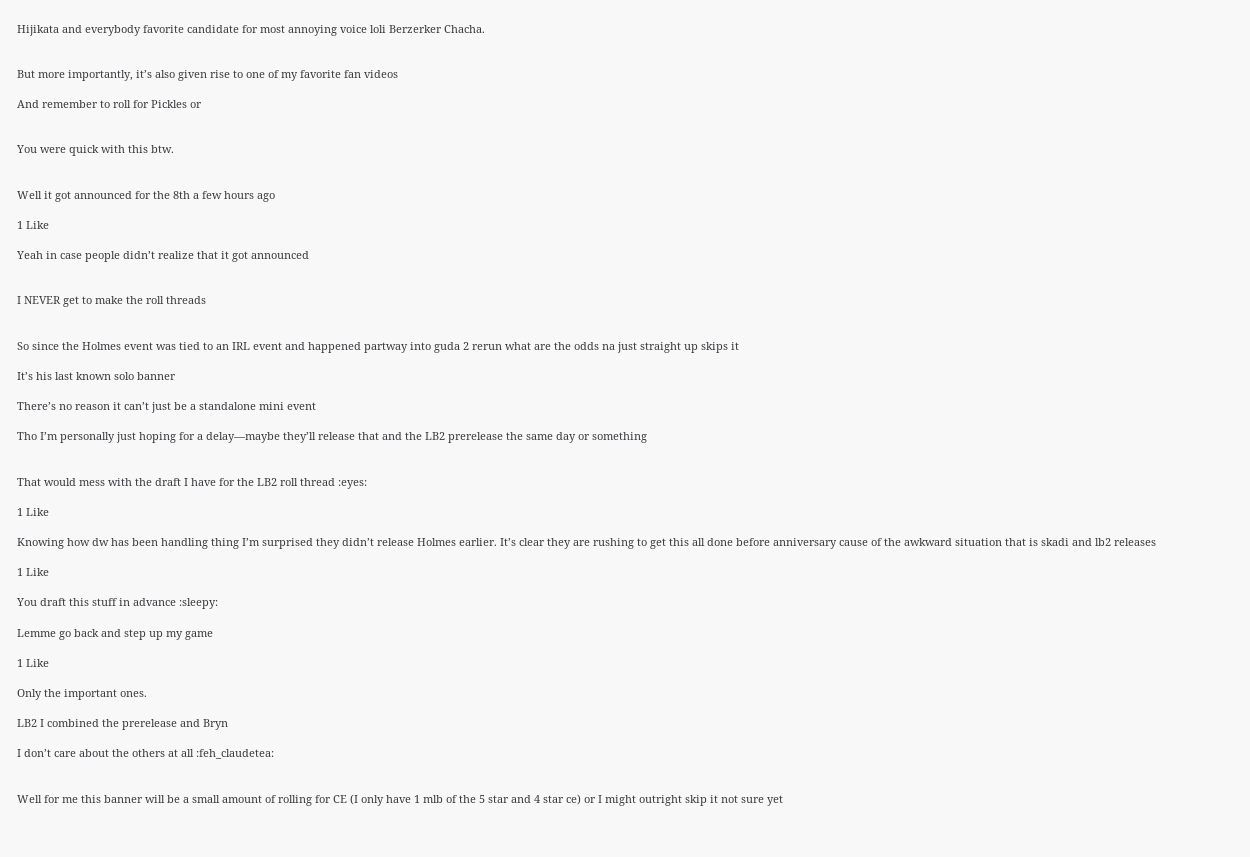Hijikata and everybody favorite candidate for most annoying voice loli Berzerker Chacha.


But more importantly, it’s also given rise to one of my favorite fan videos

And remember to roll for Pickles or


You were quick with this btw.


Well it got announced for the 8th a few hours ago

1 Like

Yeah in case people didn’t realize that it got announced


I NEVER get to make the roll threads


So since the Holmes event was tied to an IRL event and happened partway into guda 2 rerun what are the odds na just straight up skips it

It’s his last known solo banner

There’s no reason it can’t just be a standalone mini event

Tho I’m personally just hoping for a delay—maybe they’ll release that and the LB2 prerelease the same day or something


That would mess with the draft I have for the LB2 roll thread :eyes:

1 Like

Knowing how dw has been handling thing I’m surprised they didn’t release Holmes earlier. It’s clear they are rushing to get this all done before anniversary cause of the awkward situation that is skadi and lb2 releases

1 Like

You draft this stuff in advance :sleepy:

Lemme go back and step up my game

1 Like

Only the important ones.

LB2 I combined the prerelease and Bryn

I don’t care about the others at all :feh_claudetea:


Well for me this banner will be a small amount of rolling for CE (I only have 1 mlb of the 5 star and 4 star ce) or I might outright skip it not sure yet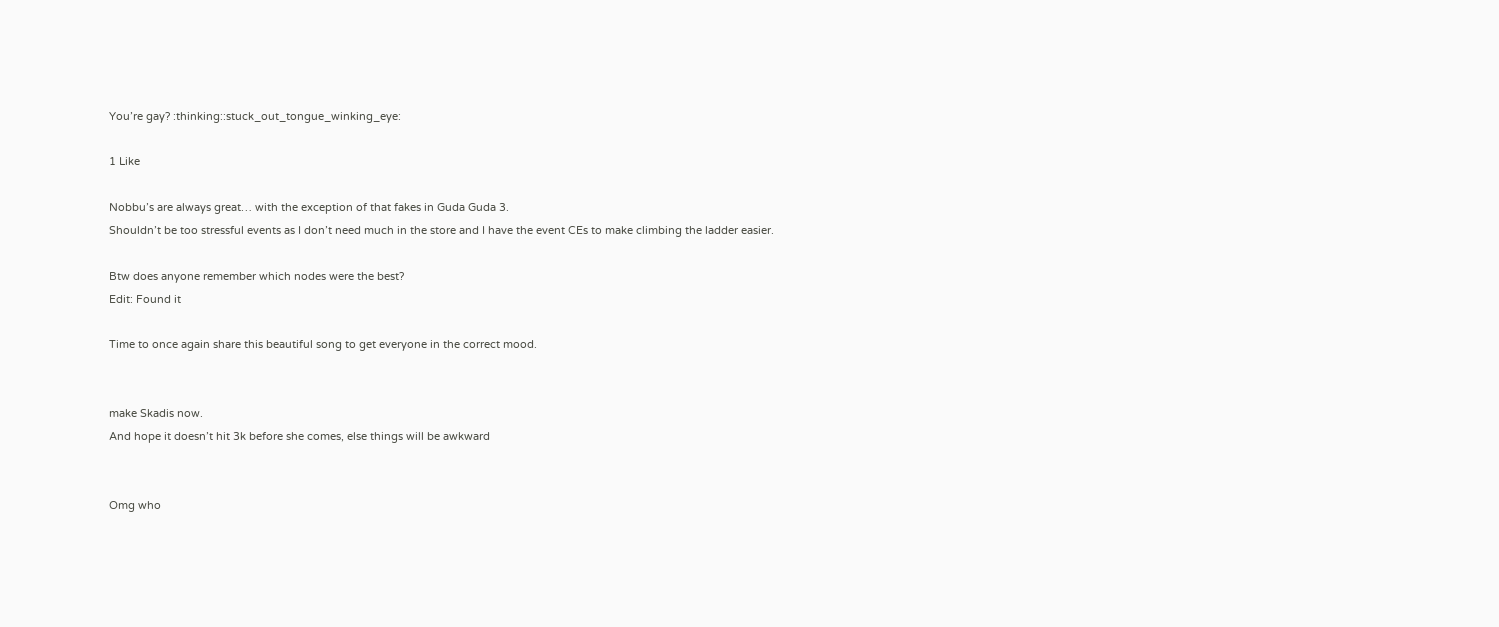You’re gay? :thinking::stuck_out_tongue_winking_eye:

1 Like

Nobbu’s are always great… with the exception of that fakes in Guda Guda 3.
Shouldn’t be too stressful events as I don’t need much in the store and I have the event CEs to make climbing the ladder easier.

Btw does anyone remember which nodes were the best?
Edit: Found it

Time to once again share this beautiful song to get everyone in the correct mood.


make Skadis now.
And hope it doesn’t hit 3k before she comes, else things will be awkward


Omg who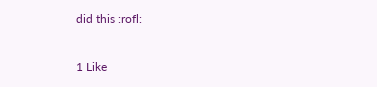did this :rofl:

1 Like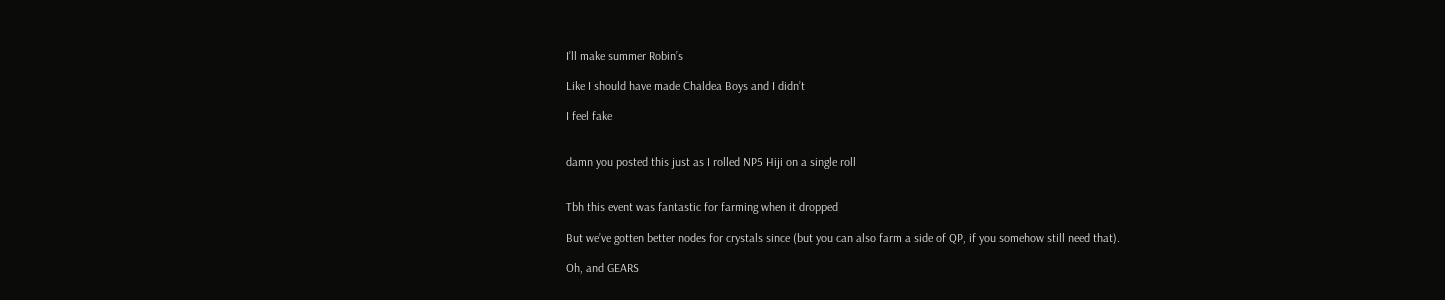I’ll make summer Robin’s

Like I should have made Chaldea Boys and I didn’t

I feel fake


damn you posted this just as I rolled NP5 Hiji on a single roll


Tbh this event was fantastic for farming when it dropped

But we’ve gotten better nodes for crystals since (but you can also farm a side of QP, if you somehow still need that).

Oh, and GEARS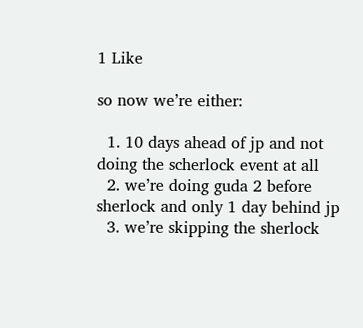1 Like

so now we’re either:

  1. 10 days ahead of jp and not doing the scherlock event at all
  2. we’re doing guda 2 before sherlock and only 1 day behind jp
  3. we’re skipping the sherlock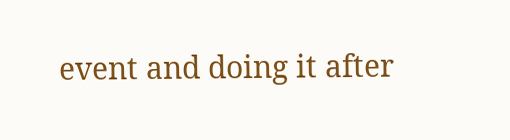event and doing it after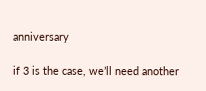anniversary

if 3 is the case, we’ll need another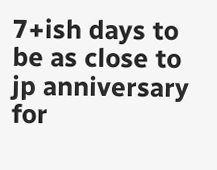7+ish days to be as close to jp anniversary for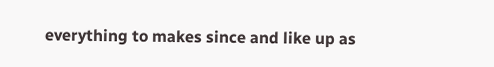everything to makes since and like up as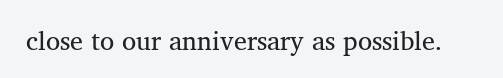close to our anniversary as possible.